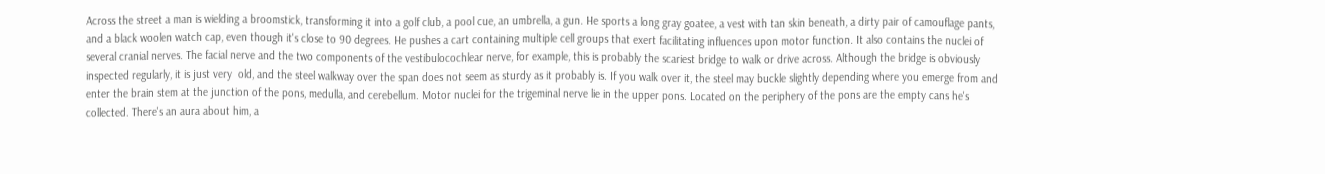Across the street a man is wielding a broomstick, transforming it into a golf club, a pool cue, an umbrella, a gun. He sports a long gray goatee, a vest with tan skin beneath, a dirty pair of camouflage pants, and a black woolen watch cap, even though it's close to 90 degrees. He pushes a cart containing multiple cell groups that exert facilitating influences upon motor function. It also contains the nuclei of several cranial nerves. The facial nerve and the two components of the vestibulocochlear nerve, for example, this is probably the scariest bridge to walk or drive across. Although the bridge is obviously inspected regularly, it is just very  old, and the steel walkway over the span does not seem as sturdy as it probably is. If you walk over it, the steel may buckle slightly depending where you emerge from and enter the brain stem at the junction of the pons, medulla, and cerebellum. Motor nuclei for the trigeminal nerve lie in the upper pons. Located on the periphery of the pons are the empty cans he's collected. There's an aura about him, a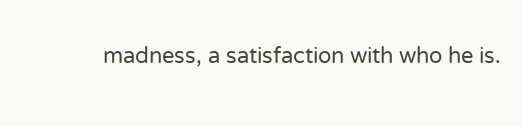madness, a satisfaction with who he is.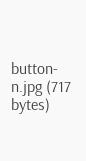button-n.jpg (717 bytes)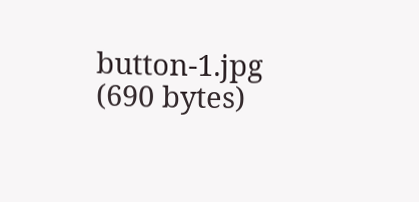button-1.jpg (690 bytes)